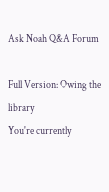Ask Noah Q&A Forum

Full Version: Owing the library
You're currently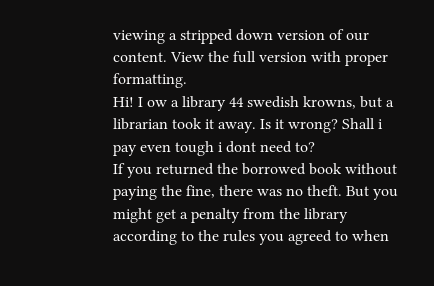viewing a stripped down version of our content. View the full version with proper formatting.
Hi! I ow a library 44 swedish krowns, but a librarian took it away. Is it wrong? Shall i pay even tough i dont need to?
If you returned the borrowed book without paying the fine, there was no theft. But you might get a penalty from the library according to the rules you agreed to when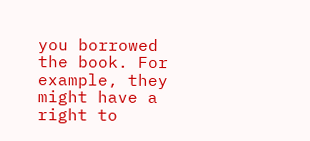you borrowed the book. For example, they might have a right to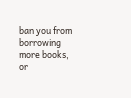ban you from borrowing more books, or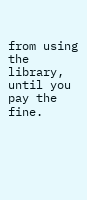from using the library, until you pay the fine.